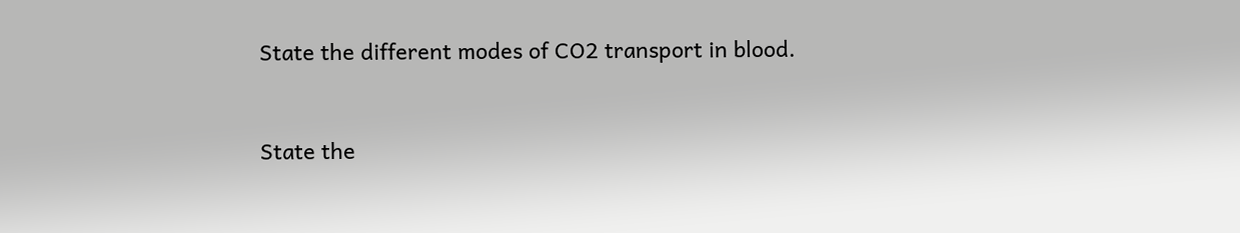State the different modes of CO2 transport in blood.


State the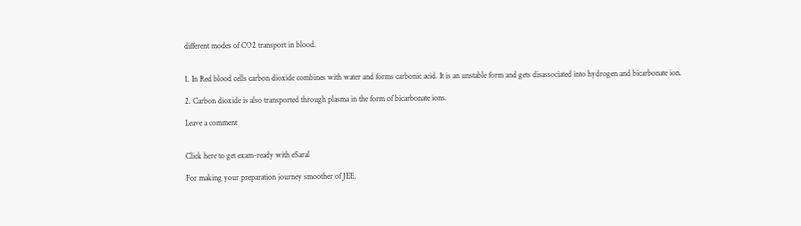different modes of CO2 transport in blood.


1. In Red blood cells carbon dioxide combines with water and forms carbonic acid. It is an unstable form and gets disassociated into hydrogen and bicarbonate ion.

2. Carbon dioxide is also transported through plasma in the form of bicarbonate ions.

Leave a comment


Click here to get exam-ready with eSaral

For making your preparation journey smoother of JEE,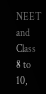NEET and Class 8 to 10,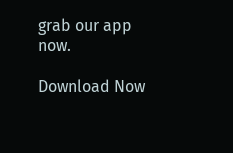grab our app now.

Download Now